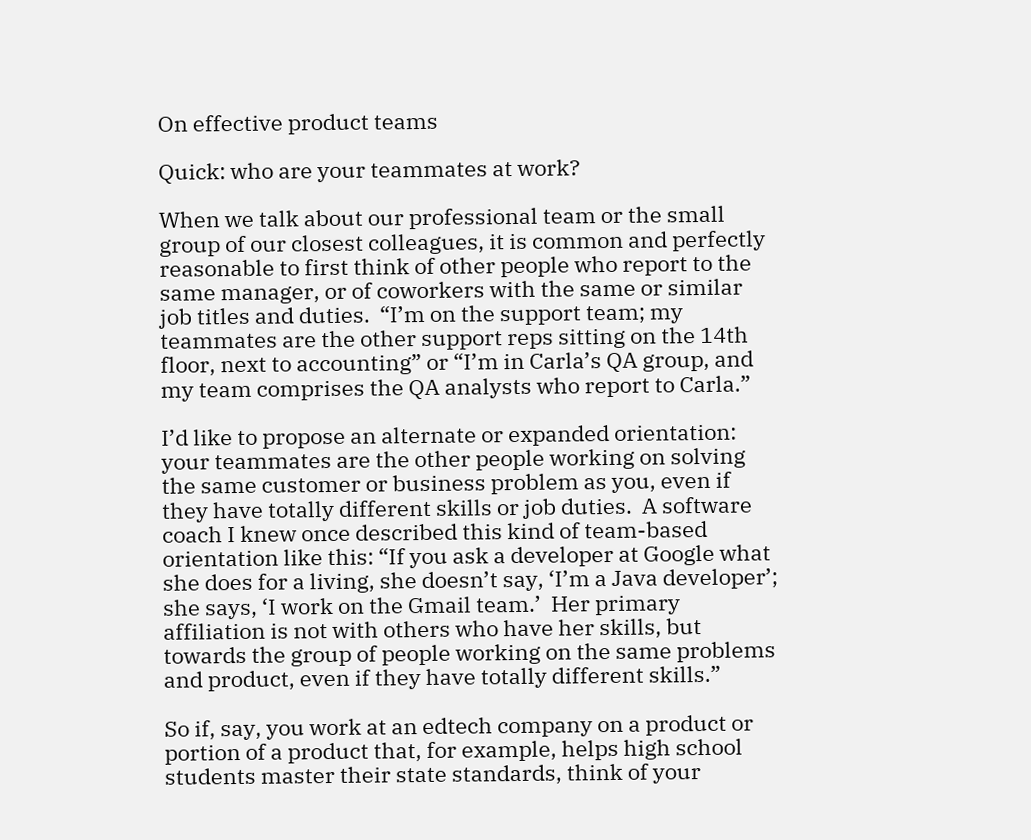On effective product teams

Quick: who are your teammates at work?

When we talk about our professional team or the small group of our closest colleagues, it is common and perfectly reasonable to first think of other people who report to the same manager, or of coworkers with the same or similar job titles and duties.  “I’m on the support team; my teammates are the other support reps sitting on the 14th floor, next to accounting” or “I’m in Carla’s QA group, and my team comprises the QA analysts who report to Carla.”

I’d like to propose an alternate or expanded orientation: your teammates are the other people working on solving the same customer or business problem as you, even if they have totally different skills or job duties.  A software coach I knew once described this kind of team-based orientation like this: “If you ask a developer at Google what she does for a living, she doesn’t say, ‘I’m a Java developer’; she says, ‘I work on the Gmail team.’  Her primary affiliation is not with others who have her skills, but towards the group of people working on the same problems and product, even if they have totally different skills.”

So if, say, you work at an edtech company on a product or portion of a product that, for example, helps high school students master their state standards, think of your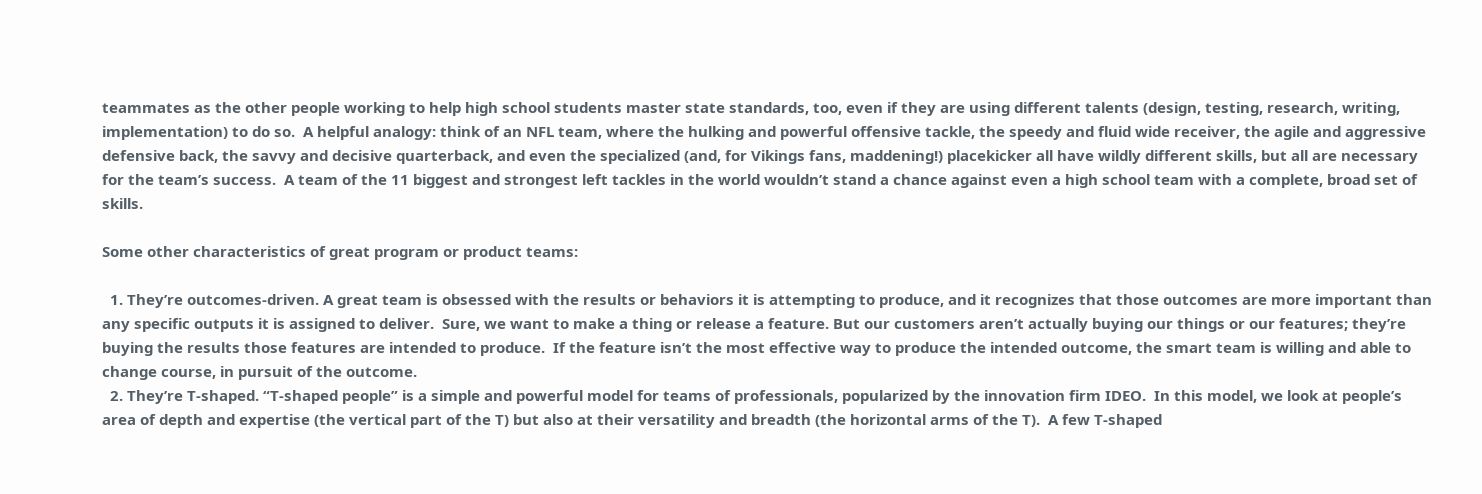teammates as the other people working to help high school students master state standards, too, even if they are using different talents (design, testing, research, writing, implementation) to do so.  A helpful analogy: think of an NFL team, where the hulking and powerful offensive tackle, the speedy and fluid wide receiver, the agile and aggressive defensive back, the savvy and decisive quarterback, and even the specialized (and, for Vikings fans, maddening!) placekicker all have wildly different skills, but all are necessary for the team’s success.  A team of the 11 biggest and strongest left tackles in the world wouldn’t stand a chance against even a high school team with a complete, broad set of skills.

Some other characteristics of great program or product teams:

  1. They’re outcomes-driven. A great team is obsessed with the results or behaviors it is attempting to produce, and it recognizes that those outcomes are more important than any specific outputs it is assigned to deliver.  Sure, we want to make a thing or release a feature. But our customers aren’t actually buying our things or our features; they’re buying the results those features are intended to produce.  If the feature isn’t the most effective way to produce the intended outcome, the smart team is willing and able to change course, in pursuit of the outcome.
  2. They’re T-shaped. “T-shaped people” is a simple and powerful model for teams of professionals, popularized by the innovation firm IDEO.  In this model, we look at people’s area of depth and expertise (the vertical part of the T) but also at their versatility and breadth (the horizontal arms of the T).  A few T-shaped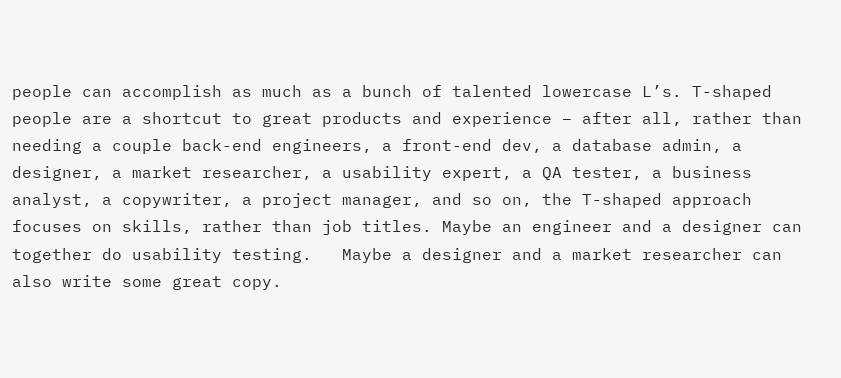people can accomplish as much as a bunch of talented lowercase L’s. T-shaped people are a shortcut to great products and experience – after all, rather than needing a couple back-end engineers, a front-end dev, a database admin, a designer, a market researcher, a usability expert, a QA tester, a business analyst, a copywriter, a project manager, and so on, the T-shaped approach focuses on skills, rather than job titles. Maybe an engineer and a designer can together do usability testing.   Maybe a designer and a market researcher can also write some great copy.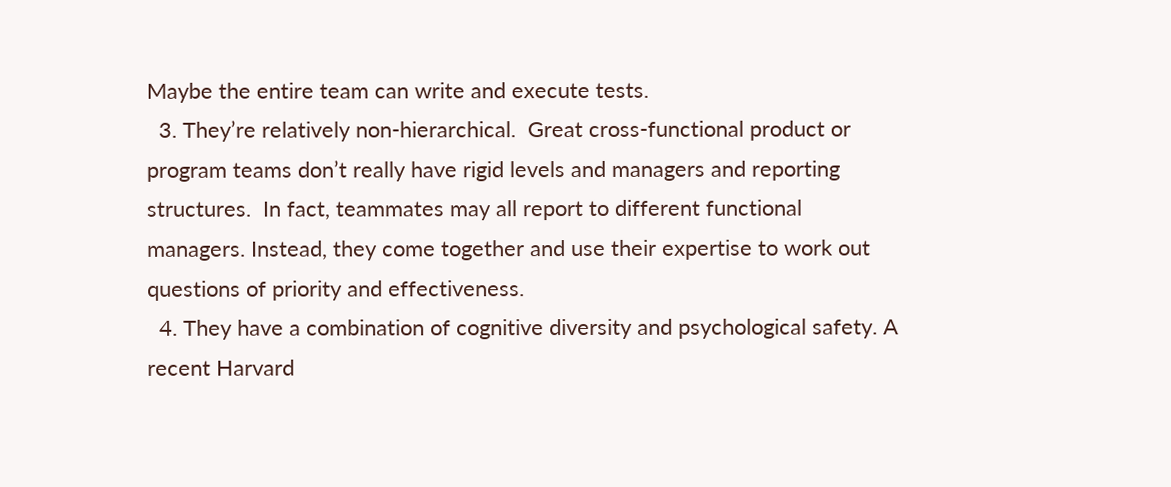Maybe the entire team can write and execute tests.
  3. They’re relatively non-hierarchical.  Great cross-functional product or program teams don’t really have rigid levels and managers and reporting structures.  In fact, teammates may all report to different functional managers. Instead, they come together and use their expertise to work out questions of priority and effectiveness.
  4. They have a combination of cognitive diversity and psychological safety. A recent Harvard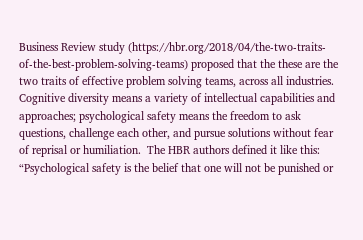Business Review study (https://hbr.org/2018/04/the-two-traits-of-the-best-problem-solving-teams) proposed that the these are the two traits of effective problem solving teams, across all industries. Cognitive diversity means a variety of intellectual capabilities and approaches; psychological safety means the freedom to ask questions, challenge each other, and pursue solutions without fear of reprisal or humiliation.  The HBR authors defined it like this: “Psychological safety is the belief that one will not be punished or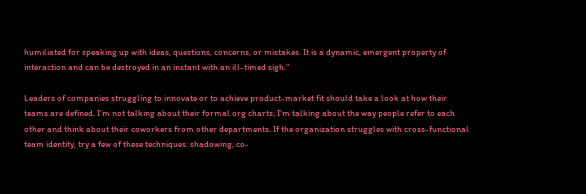humiliated for speaking up with ideas, questions, concerns, or mistakes. It is a dynamic, emergent property of interaction and can be destroyed in an instant with an ill-timed sigh.”

Leaders of companies struggling to innovate or to achieve product-market fit should take a look at how their teams are defined. I’m not talking about their formal org charts; I’m talking about the way people refer to each other and think about their coworkers from other departments. If the organization struggles with cross-functional team identity, try a few of these techniques: shadowing, co-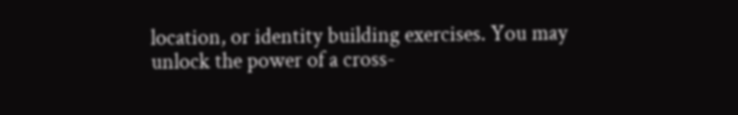location, or identity building exercises. You may unlock the power of a cross-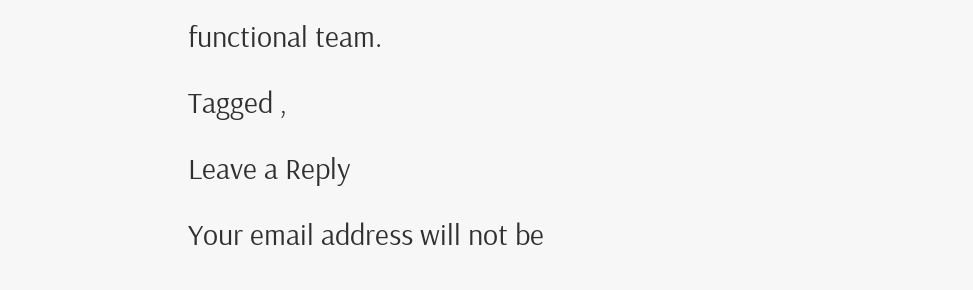functional team.

Tagged ,

Leave a Reply

Your email address will not be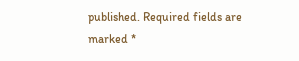published. Required fields are marked *